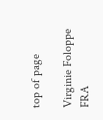top of page

Virginie Foloppe        FRA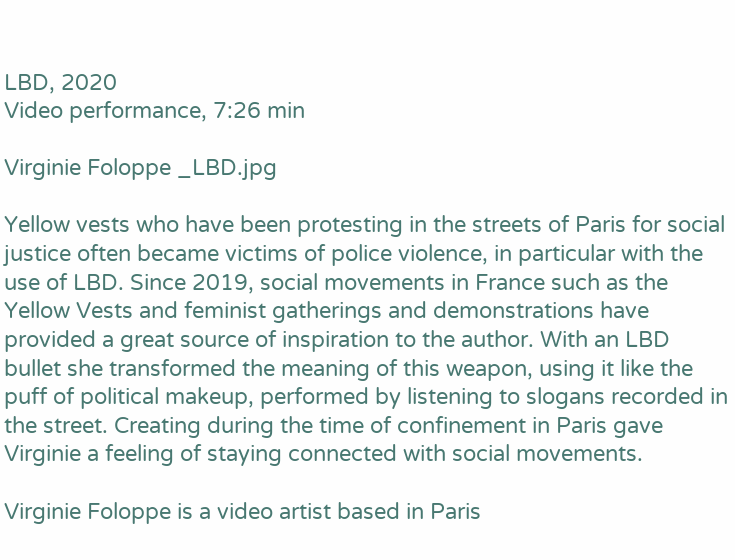LBD, 2020
Video performance, 7:26 min

Virginie Foloppe _LBD.jpg

Yellow vests who have been protesting in the streets of Paris for social justice often became victims of police violence, in particular with the use of LBD. Since 2019, social movements in France such as the Yellow Vests and feminist gatherings and demonstrations have provided a great source of inspiration to the author. With an LBD bullet she transformed the meaning of this weapon, using it like the puff of political makeup, performed by listening to slogans recorded in the street. Creating during the time of confinement in Paris gave Virginie a feeling of staying connected with social movements.

Virginie Foloppe is a video artist based in Paris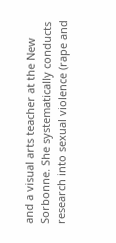and a visual arts teacher at the New Sorbonne. She systematically conducts research into sexual violence (rape and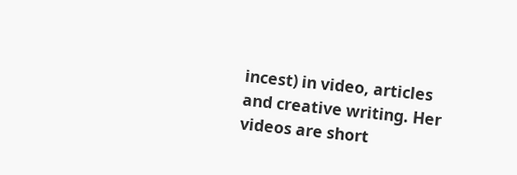incest) in video, articles and creative writing. Her videos are short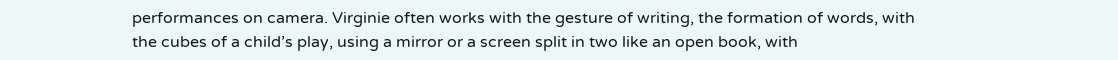performances on camera. Virginie often works with the gesture of writing, the formation of words, with the cubes of a child’s play, using a mirror or a screen split in two like an open book, with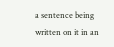a sentence being written on it in an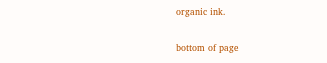organic ink.

bottom of page